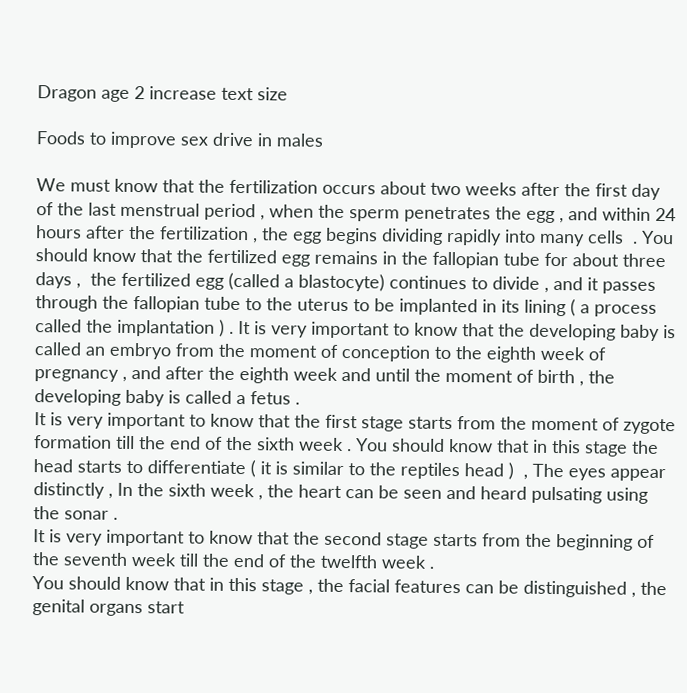Dragon age 2 increase text size

Foods to improve sex drive in males

We must know that the fertilization occurs about two weeks after the first day of the last menstrual period , when the sperm penetrates the egg , and within 24 hours after the fertilization , the egg begins dividing rapidly into many cells  . You should know that the fertilized egg remains in the fallopian tube for about three days ,  the fertilized egg (called a blastocyte) continues to divide , and it passes through the fallopian tube to the uterus to be implanted in its lining ( a process called the implantation ) . It is very important to know that the developing baby is called an embryo from the moment of conception to the eighth week of pregnancy , and after the eighth week and until the moment of birth , the  developing baby is called a fetus .
It is very important to know that the first stage starts from the moment of zygote formation till the end of the sixth week . You should know that in this stage the head starts to differentiate ( it is similar to the reptiles head )  , The eyes appear distinctly , In the sixth week , the heart can be seen and heard pulsating using the sonar .
It is very important to know that the second stage starts from the beginning of the seventh week till the end of the twelfth week .
You should know that in this stage , the facial features can be distinguished , the genital organs start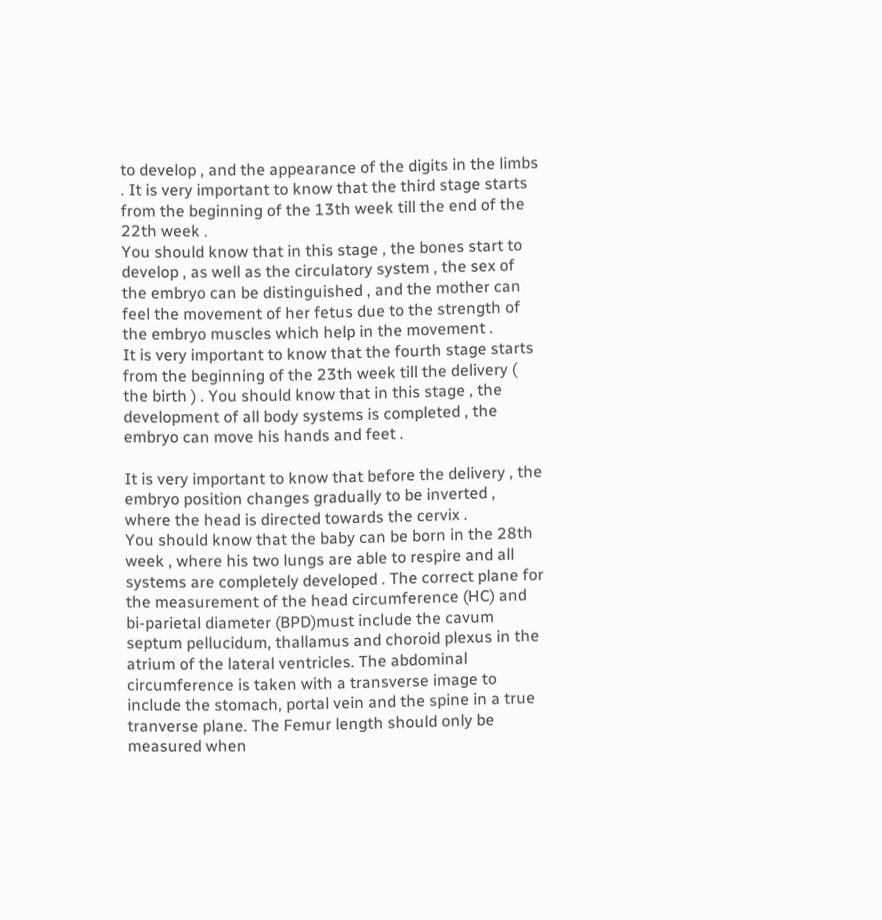to develop , and the appearance of the digits in the limbs . It is very important to know that the third stage starts from the beginning of the 13th week till the end of the 22th week .
You should know that in this stage , the bones start to develop , as well as the circulatory system , the sex of the embryo can be distinguished , and the mother can feel the movement of her fetus due to the strength of the embryo muscles which help in the movement .
It is very important to know that the fourth stage starts from the beginning of the 23th week till the delivery ( the birth ) . You should know that in this stage , the development of all body systems is completed , the embryo can move his hands and feet .

It is very important to know that before the delivery , the embryo position changes gradually to be inverted , where the head is directed towards the cervix .
You should know that the baby can be born in the 28th week , where his two lungs are able to respire and all systems are completely developed . The correct plane for the measurement of the head circumference (HC) and bi-parietal diameter (BPD)must include the cavum septum pellucidum, thallamus and choroid plexus in the atrium of the lateral ventricles. The abdominal circumference is taken with a transverse image to include the stomach, portal vein and the spine in a true tranverse plane. The Femur length should only be measured when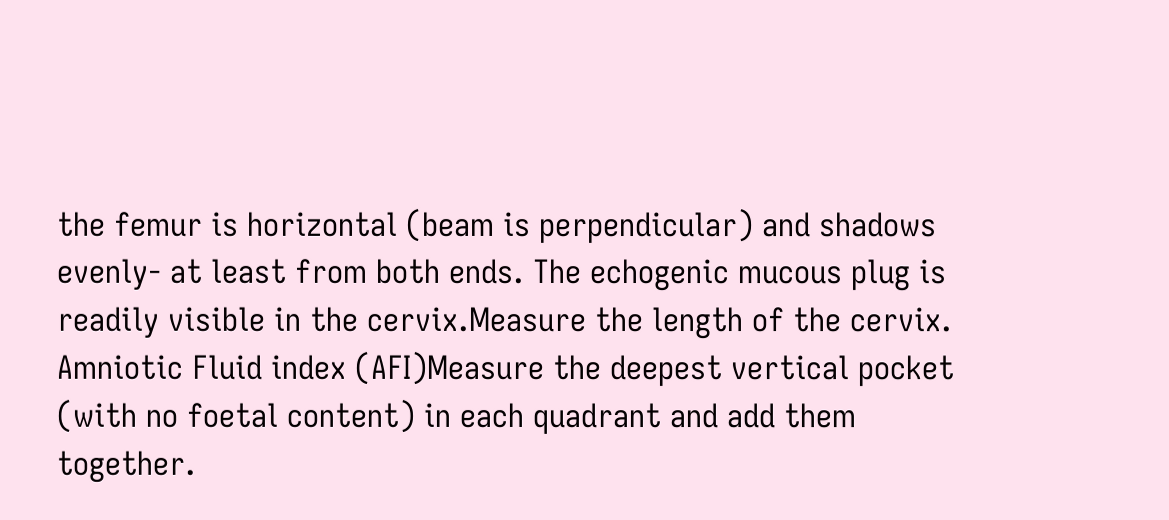the femur is horizontal (beam is perpendicular) and shadows evenly- at least from both ends. The echogenic mucous plug is readily visible in the cervix.Measure the length of the cervix. Amniotic Fluid index (AFI)Measure the deepest vertical pocket (with no foetal content) in each quadrant and add them together.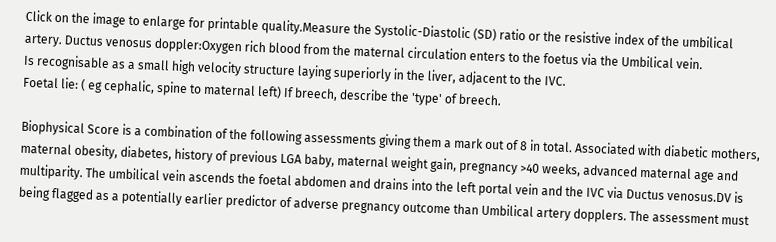Click on the image to enlarge for printable quality.Measure the Systolic-Diastolic (SD) ratio or the resistive index of the umbilical artery. Ductus venosus doppler:Oxygen rich blood from the maternal circulation enters to the foetus via the Umbilical vein.
Is recognisable as a small high velocity structure laying superiorly in the liver, adjacent to the IVC.
Foetal lie: ( eg cephalic, spine to maternal left) If breech, describe the 'type' of breech.

Biophysical Score is a combination of the following assessments giving them a mark out of 8 in total. Associated with diabetic mothers, maternal obesity, diabetes, history of previous LGA baby, maternal weight gain, pregnancy >40 weeks, advanced maternal age and multiparity. The umbilical vein ascends the foetal abdomen and drains into the left portal vein and the IVC via Ductus venosus.DV is being flagged as a potentially earlier predictor of adverse pregnancy outcome than Umbilical artery dopplers. The assessment must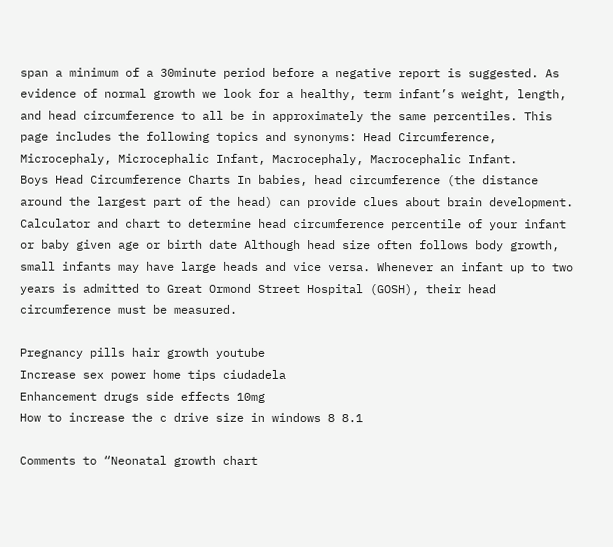span a minimum of a 30minute period before a negative report is suggested. As evidence of normal growth we look for a healthy, term infant’s weight, length, and head circumference to all be in approximately the same percentiles. This page includes the following topics and synonyms: Head Circumference, Microcephaly, Microcephalic Infant, Macrocephaly, Macrocephalic Infant.
Boys Head Circumference Charts In babies, head circumference (the distance around the largest part of the head) can provide clues about brain development. Calculator and chart to determine head circumference percentile of your infant or baby given age or birth date Although head size often follows body growth, small infants may have large heads and vice versa. Whenever an infant up to two years is admitted to Great Ormond Street Hospital (GOSH), their head circumference must be measured.

Pregnancy pills hair growth youtube
Increase sex power home tips ciudadela
Enhancement drugs side effects 10mg
How to increase the c drive size in windows 8 8.1

Comments to “Neonatal growth chart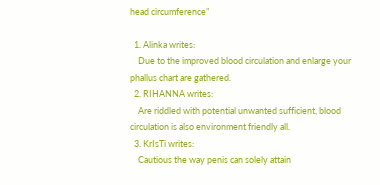head circumference”

  1. Alinka writes:
    Due to the improved blood circulation and enlarge your phallus chart are gathered.
  2. RIHANNA writes:
    Are riddled with potential unwanted sufficient, blood circulation is also environment friendly all.
  3. KrIsTi writes:
    Cautious the way penis can solely attain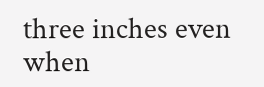three inches even when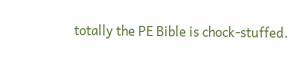totally the PE Bible is chock-stuffed.